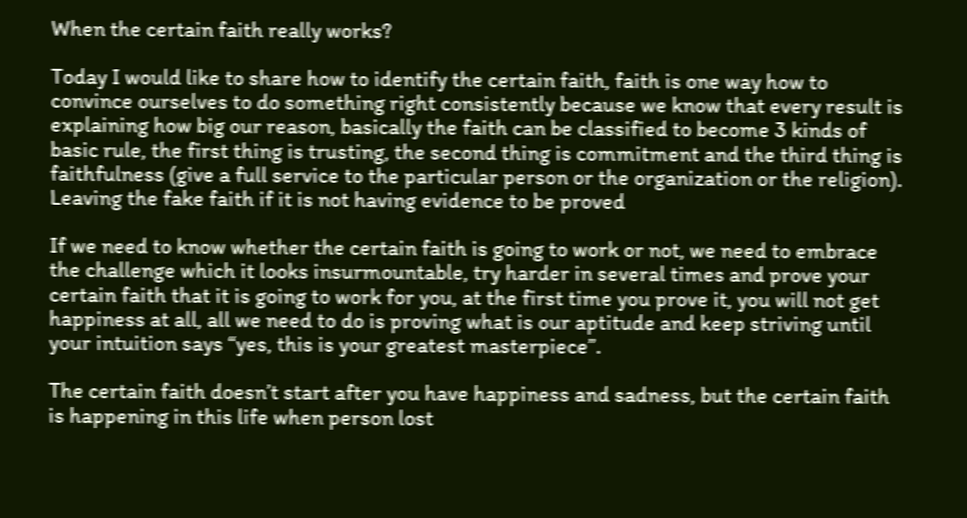When the certain faith really works?

Today I would like to share how to identify the certain faith, faith is one way how to convince ourselves to do something right consistently because we know that every result is explaining how big our reason, basically the faith can be classified to become 3 kinds of basic rule, the first thing is trusting, the second thing is commitment and the third thing is faithfulness (give a full service to the particular person or the organization or the religion).
Leaving the fake faith if it is not having evidence to be proved

If we need to know whether the certain faith is going to work or not, we need to embrace the challenge which it looks insurmountable, try harder in several times and prove your certain faith that it is going to work for you, at the first time you prove it, you will not get happiness at all, all we need to do is proving what is our aptitude and keep striving until your intuition says “yes, this is your greatest masterpiece”.

The certain faith doesn’t start after you have happiness and sadness, but the certain faith is happening in this life when person lost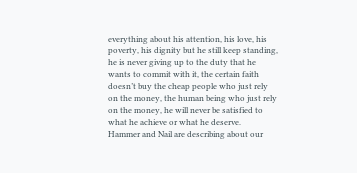everything about his attention, his love, his poverty, his dignity but he still keep standing, he is never giving up to the duty that he wants to commit with it, the certain faith doesn’t buy the cheap people who just rely on the money, the human being who just rely on the money, he will never be satisfied to what he achieve or what he deserve.
Hammer and Nail are describing about our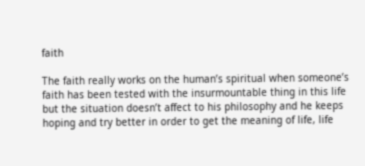faith

The faith really works on the human’s spiritual when someone’s faith has been tested with the insurmountable thing in this life but the situation doesn’t affect to his philosophy and he keeps hoping and try better in order to get the meaning of life, life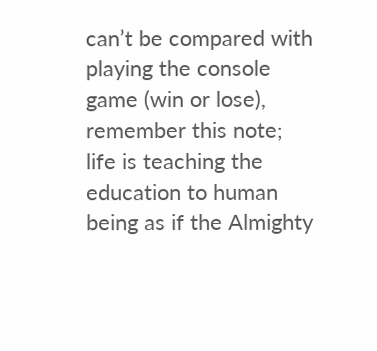can’t be compared with playing the console game (win or lose), remember this note; life is teaching the education to human being as if the Almighty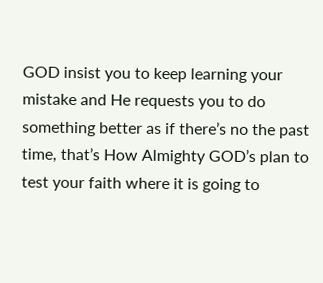GOD insist you to keep learning your mistake and He requests you to do something better as if there’s no the past time, that’s How Almighty GOD’s plan to test your faith where it is going to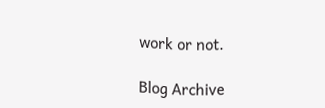work or not.

Blog Archive